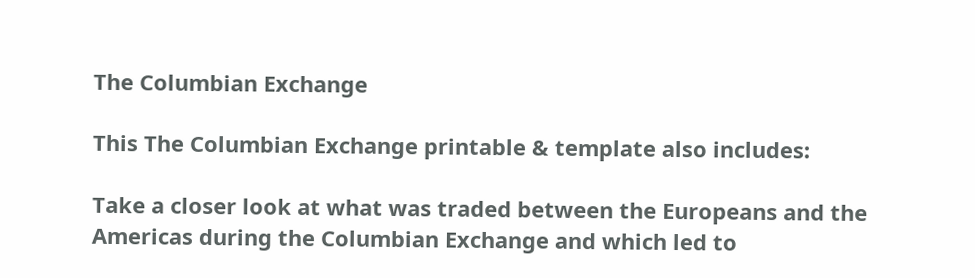The Columbian Exchange

This The Columbian Exchange printable & template also includes:

Take a closer look at what was traded between the Europeans and the Americas during the Columbian Exchange and which led to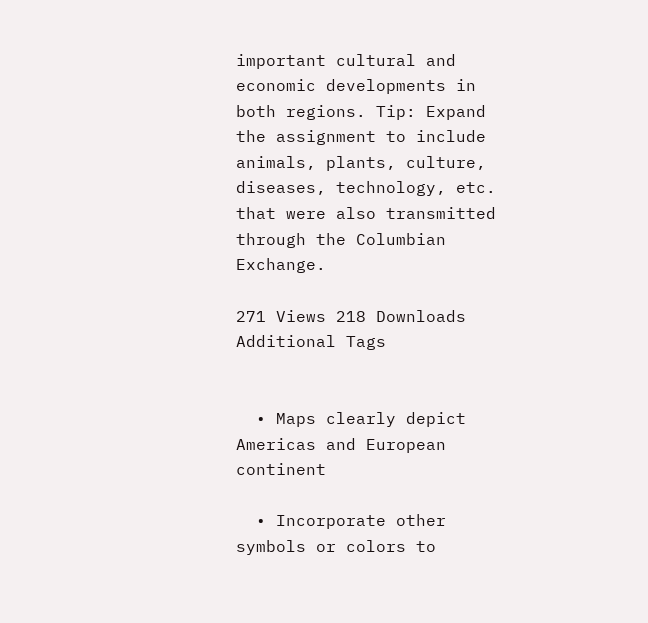important cultural and economic developments in both regions. Tip: Expand the assignment to include animals, plants, culture, diseases, technology, etc. that were also transmitted through the Columbian Exchange.

271 Views 218 Downloads
Additional Tags


  • Maps clearly depict Americas and European continent

  • Incorporate other symbols or colors to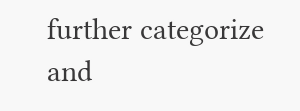further categorize and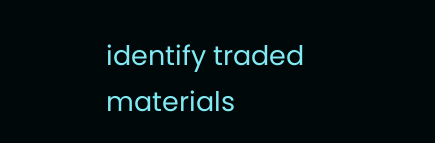identify traded materials